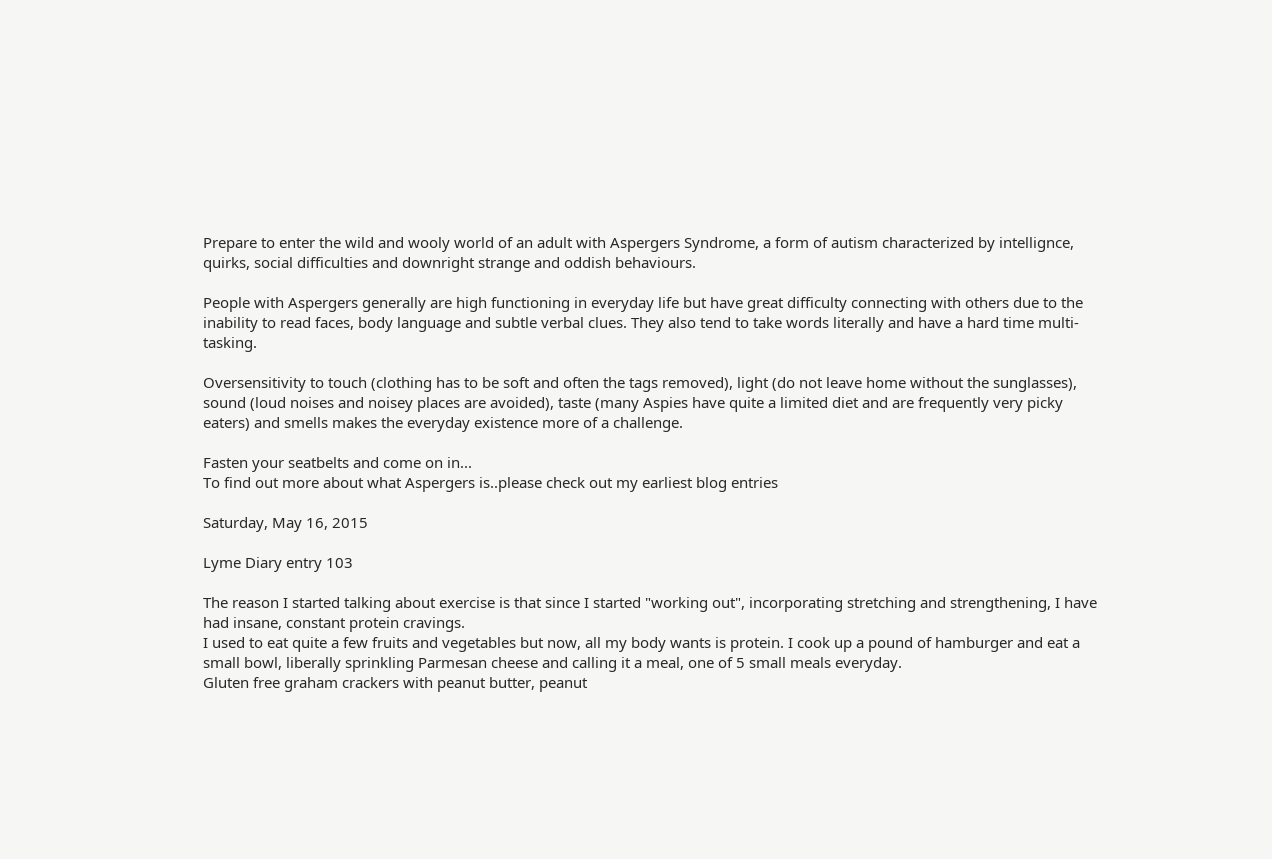Prepare to enter the wild and wooly world of an adult with Aspergers Syndrome, a form of autism characterized by intellignce, quirks, social difficulties and downright strange and oddish behaviours.

People with Aspergers generally are high functioning in everyday life but have great difficulty connecting with others due to the inability to read faces, body language and subtle verbal clues. They also tend to take words literally and have a hard time multi-tasking.

Oversensitivity to touch (clothing has to be soft and often the tags removed), light (do not leave home without the sunglasses), sound (loud noises and noisey places are avoided), taste (many Aspies have quite a limited diet and are frequently very picky eaters) and smells makes the everyday existence more of a challenge.

Fasten your seatbelts and come on in...
To find out more about what Aspergers is..please check out my earliest blog entries

Saturday, May 16, 2015

Lyme Diary entry 103

The reason I started talking about exercise is that since I started "working out", incorporating stretching and strengthening, I have had insane, constant protein cravings.
I used to eat quite a few fruits and vegetables but now, all my body wants is protein. I cook up a pound of hamburger and eat a small bowl, liberally sprinkling Parmesan cheese and calling it a meal, one of 5 small meals everyday.
Gluten free graham crackers with peanut butter, peanut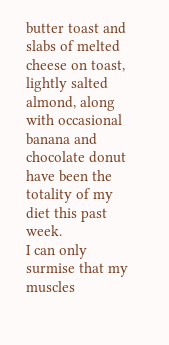butter toast and slabs of melted cheese on toast, lightly salted almond, along with occasional banana and chocolate donut have been the totality of my diet this past week.
I can only surmise that my muscles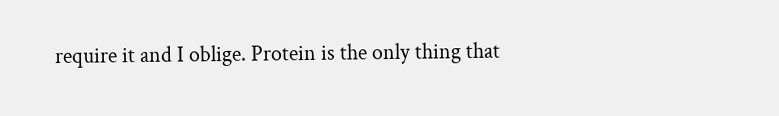require it and I oblige. Protein is the only thing that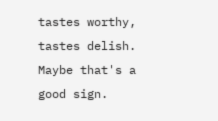tastes worthy, tastes delish. Maybe that's a good sign.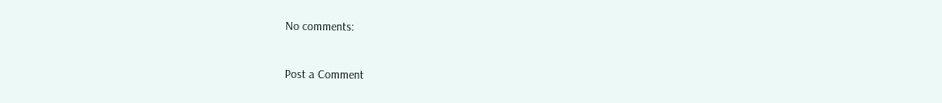No comments:

Post a Comment